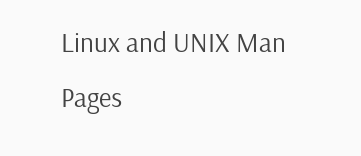Linux and UNIX Man Pages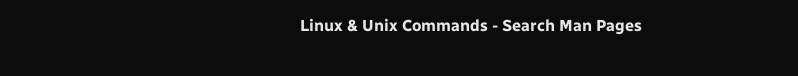Linux & Unix Commands - Search Man Pages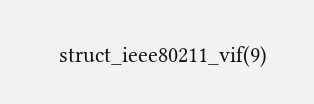struct_ieee80211_vif(9)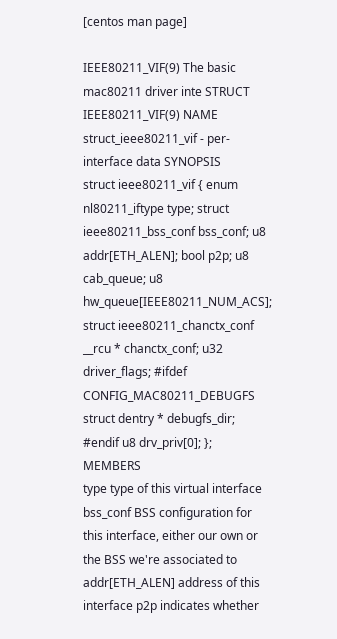[centos man page]

IEEE80211_VIF(9) The basic mac80211 driver inte STRUCT IEEE80211_VIF(9) NAME
struct_ieee80211_vif - per-interface data SYNOPSIS
struct ieee80211_vif { enum nl80211_iftype type; struct ieee80211_bss_conf bss_conf; u8 addr[ETH_ALEN]; bool p2p; u8 cab_queue; u8 hw_queue[IEEE80211_NUM_ACS]; struct ieee80211_chanctx_conf __rcu * chanctx_conf; u32 driver_flags; #ifdef CONFIG_MAC80211_DEBUGFS struct dentry * debugfs_dir; #endif u8 drv_priv[0]; }; MEMBERS
type type of this virtual interface bss_conf BSS configuration for this interface, either our own or the BSS we're associated to addr[ETH_ALEN] address of this interface p2p indicates whether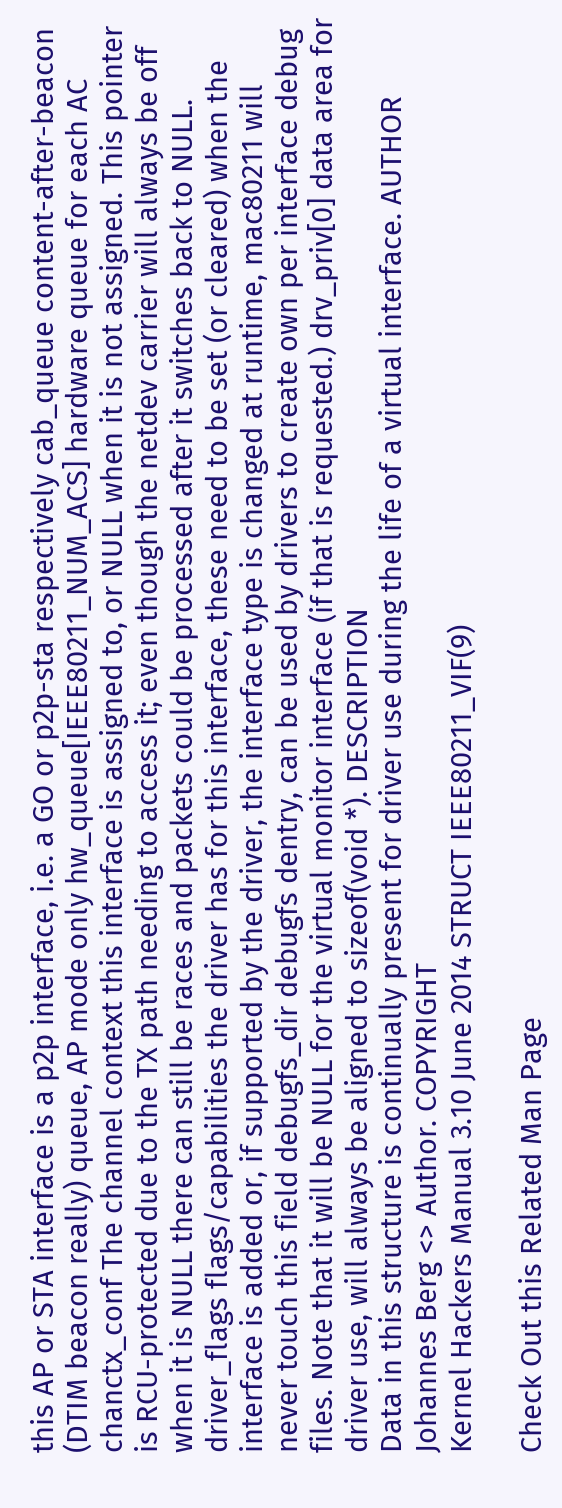this AP or STA interface is a p2p interface, i.e. a GO or p2p-sta respectively cab_queue content-after-beacon (DTIM beacon really) queue, AP mode only hw_queue[IEEE80211_NUM_ACS] hardware queue for each AC chanctx_conf The channel context this interface is assigned to, or NULL when it is not assigned. This pointer is RCU-protected due to the TX path needing to access it; even though the netdev carrier will always be off when it is NULL there can still be races and packets could be processed after it switches back to NULL. driver_flags flags/capabilities the driver has for this interface, these need to be set (or cleared) when the interface is added or, if supported by the driver, the interface type is changed at runtime, mac80211 will never touch this field debugfs_dir debugfs dentry, can be used by drivers to create own per interface debug files. Note that it will be NULL for the virtual monitor interface (if that is requested.) drv_priv[0] data area for driver use, will always be aligned to sizeof(void *). DESCRIPTION
Data in this structure is continually present for driver use during the life of a virtual interface. AUTHOR
Johannes Berg <> Author. COPYRIGHT
Kernel Hackers Manual 3.10 June 2014 STRUCT IEEE80211_VIF(9)

Check Out this Related Man Page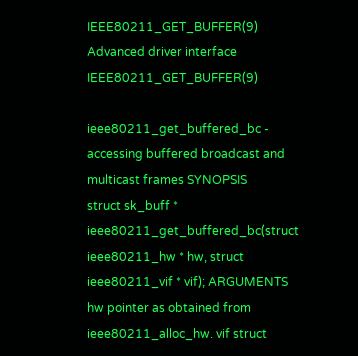IEEE80211_GET_BUFFER(9)                      Advanced driver interface                     IEEE80211_GET_BUFFER(9)

ieee80211_get_buffered_bc - accessing buffered broadcast and multicast frames SYNOPSIS
struct sk_buff * ieee80211_get_buffered_bc(struct ieee80211_hw * hw, struct ieee80211_vif * vif); ARGUMENTS
hw pointer as obtained from ieee80211_alloc_hw. vif struct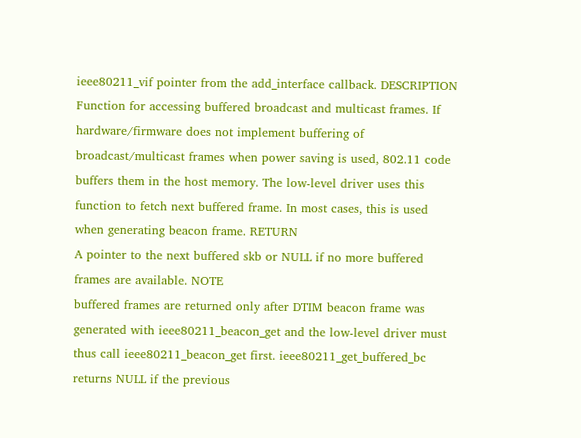ieee80211_vif pointer from the add_interface callback. DESCRIPTION
Function for accessing buffered broadcast and multicast frames. If hardware/firmware does not implement buffering of broadcast/multicast frames when power saving is used, 802.11 code buffers them in the host memory. The low-level driver uses this function to fetch next buffered frame. In most cases, this is used when generating beacon frame. RETURN
A pointer to the next buffered skb or NULL if no more buffered frames are available. NOTE
buffered frames are returned only after DTIM beacon frame was generated with ieee80211_beacon_get and the low-level driver must thus call ieee80211_beacon_get first. ieee80211_get_buffered_bc returns NULL if the previous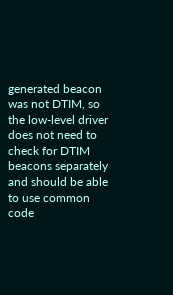generated beacon was not DTIM, so the low-level driver does not need to check for DTIM beacons separately and should be able to use common code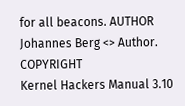for all beacons. AUTHOR
Johannes Berg <> Author. COPYRIGHT
Kernel Hackers Manual 3.10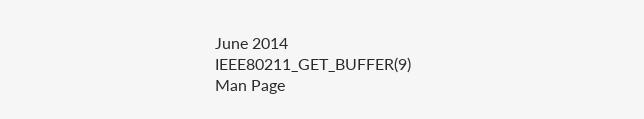June 2014 IEEE80211_GET_BUFFER(9)
Man Page